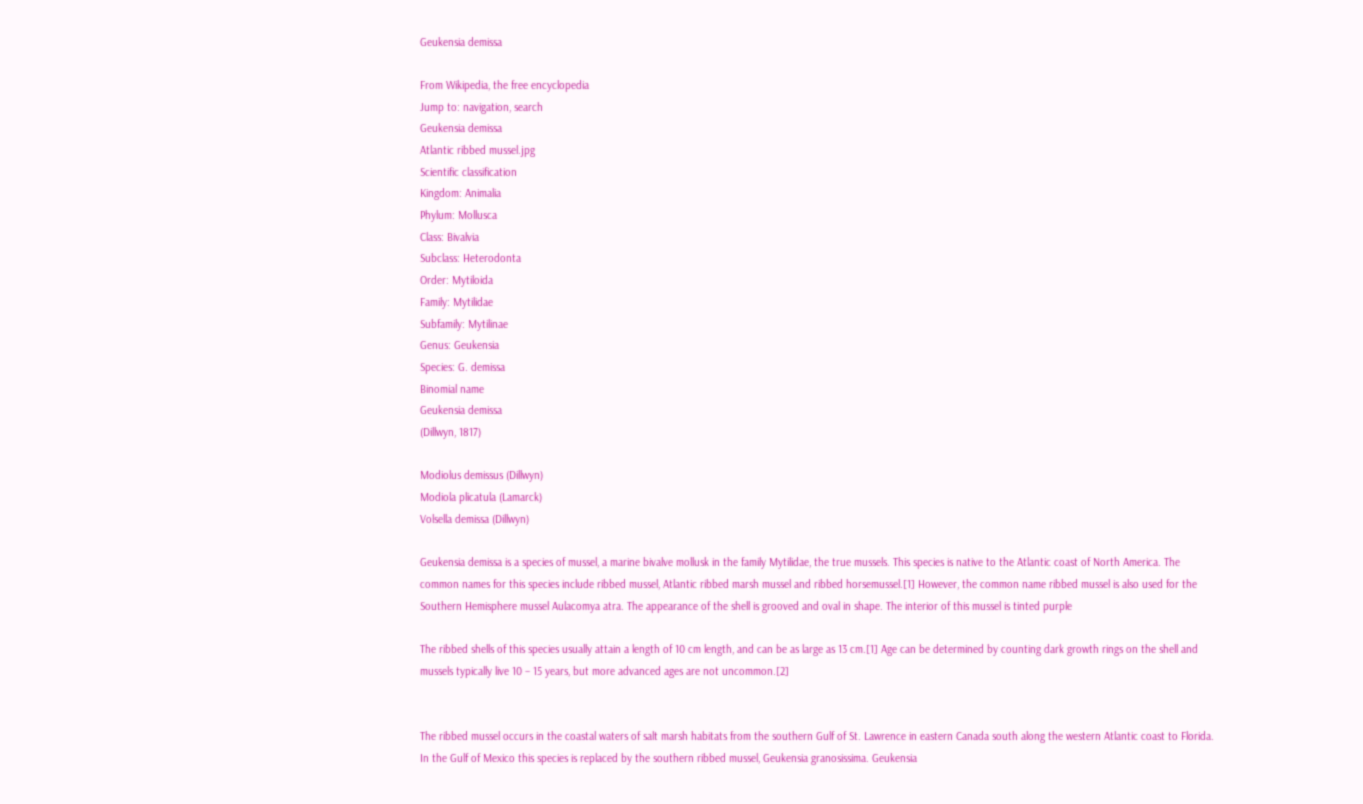Geukensia demissa

From Wikipedia, the free encyclopedia
Jump to: navigation, search
Geukensia demissa
Atlantic ribbed mussel.jpg
Scientific classification
Kingdom: Animalia
Phylum: Mollusca
Class: Bivalvia
Subclass: Heterodonta
Order: Mytiloida
Family: Mytilidae
Subfamily: Mytilinae
Genus: Geukensia
Species: G. demissa
Binomial name
Geukensia demissa
(Dillwyn, 1817)

Modiolus demissus (Dillwyn)
Modiola plicatula (Lamarck)
Volsella demissa (Dillwyn)

Geukensia demissa is a species of mussel, a marine bivalve mollusk in the family Mytilidae, the true mussels. This species is native to the Atlantic coast of North America. The common names for this species include ribbed mussel, Atlantic ribbed marsh mussel and ribbed horsemussel.[1] However, the common name ribbed mussel is also used for the Southern Hemisphere mussel Aulacomya atra. The appearance of the shell is grooved and oval in shape. The interior of this mussel is tinted purple

The ribbed shells of this species usually attain a length of 10 cm length, and can be as large as 13 cm.[1] Age can be determined by counting dark growth rings on the shell and mussels typically live 10 – 15 years, but more advanced ages are not uncommon.[2]


The ribbed mussel occurs in the coastal waters of salt marsh habitats from the southern Gulf of St. Lawrence in eastern Canada south along the western Atlantic coast to Florida. In the Gulf of Mexico this species is replaced by the southern ribbed mussel, Geukensia granosissima. Geukensia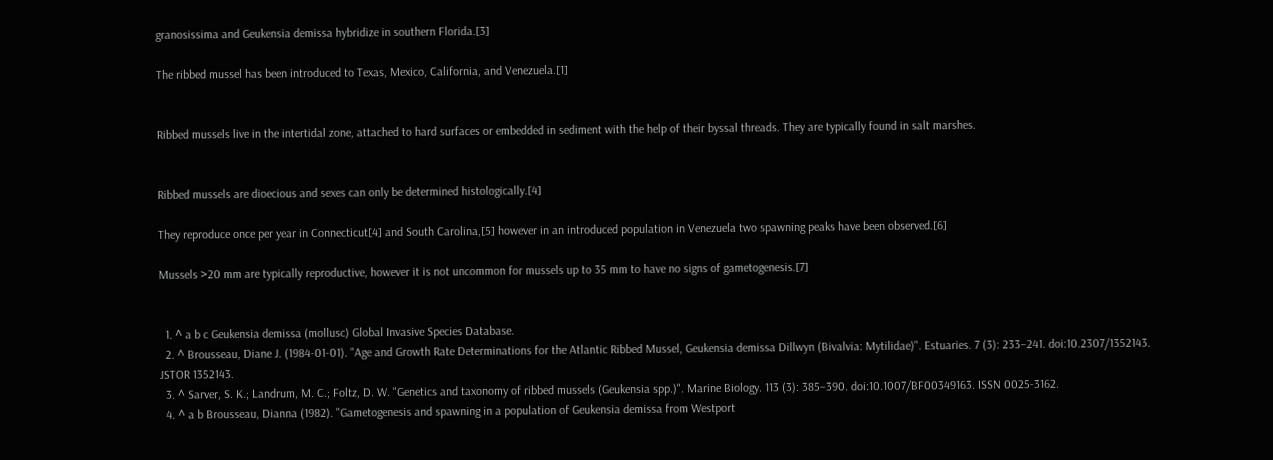granosissima and Geukensia demissa hybridize in southern Florida.[3]

The ribbed mussel has been introduced to Texas, Mexico, California, and Venezuela.[1]


Ribbed mussels live in the intertidal zone, attached to hard surfaces or embedded in sediment with the help of their byssal threads. They are typically found in salt marshes.


Ribbed mussels are dioecious and sexes can only be determined histologically.[4]

They reproduce once per year in Connecticut[4] and South Carolina,[5] however in an introduced population in Venezuela two spawning peaks have been observed.[6]

Mussels >20 mm are typically reproductive, however it is not uncommon for mussels up to 35 mm to have no signs of gametogenesis.[7]


  1. ^ a b c Geukensia demissa (mollusc) Global Invasive Species Database.
  2. ^ Brousseau, Diane J. (1984-01-01). "Age and Growth Rate Determinations for the Atlantic Ribbed Mussel, Geukensia demissa Dillwyn (Bivalvia: Mytilidae)". Estuaries. 7 (3): 233–241. doi:10.2307/1352143. JSTOR 1352143.
  3. ^ Sarver, S. K.; Landrum, M. C.; Foltz, D. W. "Genetics and taxonomy of ribbed mussels (Geukensia spp.)". Marine Biology. 113 (3): 385–390. doi:10.1007/BF00349163. ISSN 0025-3162.
  4. ^ a b Brousseau, Dianna (1982). "Gametogenesis and spawning in a population of Geukensia demissa from Westport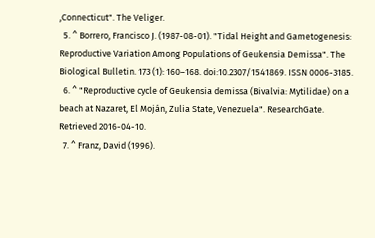,Connecticut". The Veliger.
  5. ^ Borrero, Francisco J. (1987-08-01). "Tidal Height and Gametogenesis: Reproductive Variation Among Populations of Geukensia Demissa". The Biological Bulletin. 173 (1): 160–168. doi:10.2307/1541869. ISSN 0006-3185.
  6. ^ "Reproductive cycle of Geukensia demissa (Bivalvia: Mytilidae) on a beach at Nazaret, El Moján, Zulia State, Venezuela". ResearchGate. Retrieved 2016-04-10.
  7. ^ Franz, David (1996).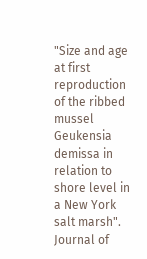"Size and age at first reproduction of the ribbed mussel Geukensia demissa in relation to shore level in a New York salt marsh". Journal of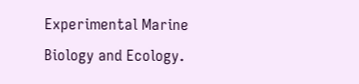Experimental Marine Biology and Ecology.